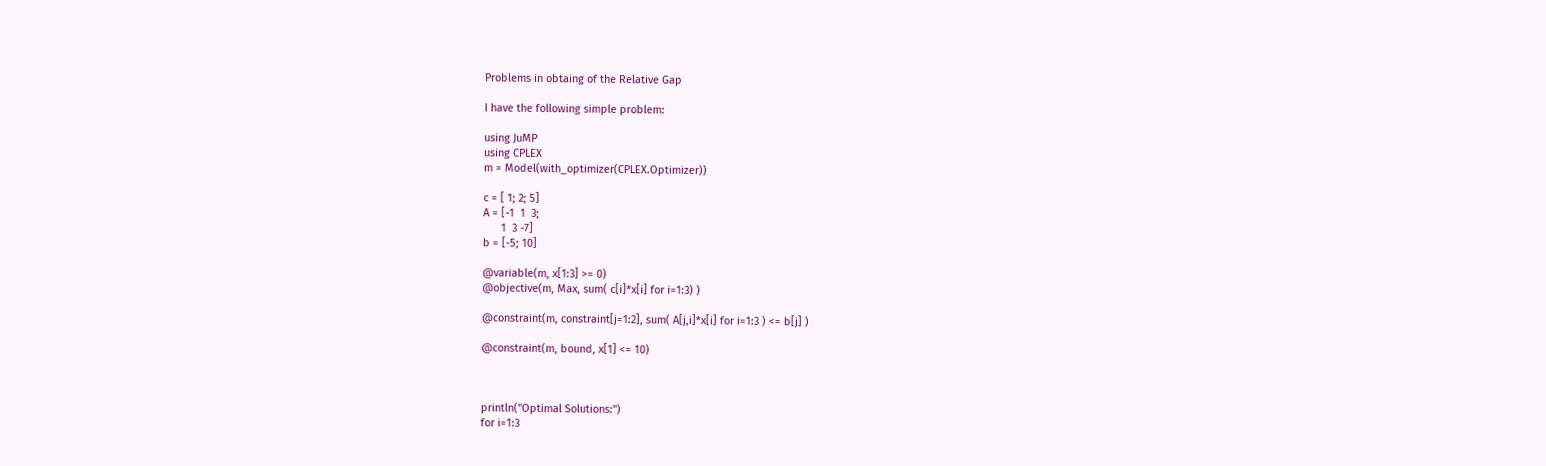Problems in obtaing of the Relative Gap

I have the following simple problem:

using JuMP
using CPLEX
m = Model(with_optimizer(CPLEX.Optimizer))

c = [ 1; 2; 5]
A = [-1  1  3;
      1  3 -7]
b = [-5; 10]

@variable(m, x[1:3] >= 0)
@objective(m, Max, sum( c[i]*x[i] for i=1:3) )

@constraint(m, constraint[j=1:2], sum( A[j,i]*x[i] for i=1:3 ) <= b[j] )

@constraint(m, bound, x[1] <= 10)



println("Optimal Solutions:")
for i=1:3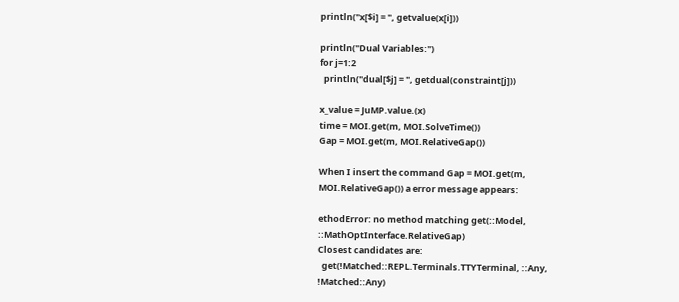println("x[$i] = ", getvalue(x[i]))

println("Dual Variables:")
for j=1:2
  println("dual[$j] = ", getdual(constraint[j]))

x_value = JuMP.value.(x)
time = MOI.get(m, MOI.SolveTime())
Gap = MOI.get(m, MOI.RelativeGap())

When I insert the command Gap = MOI.get(m, MOI.RelativeGap()) a error message appears:

ethodError: no method matching get(::Model, ::MathOptInterface.RelativeGap)
Closest candidates are:
  get(!Matched::REPL.Terminals.TTYTerminal, ::Any, !Matched::Any)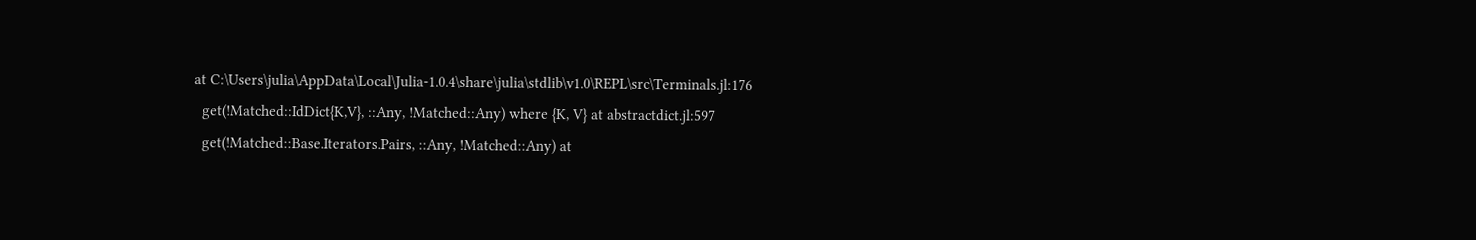at C:\Users\julia\AppData\Local\Julia-1.0.4\share\julia\stdlib\v1.0\REPL\src\Terminals.jl:176
  get(!Matched::IdDict{K,V}, ::Any, !Matched::Any) where {K, V} at abstractdict.jl:597
  get(!Matched::Base.Iterators.Pairs, ::Any, !Matched::Any) at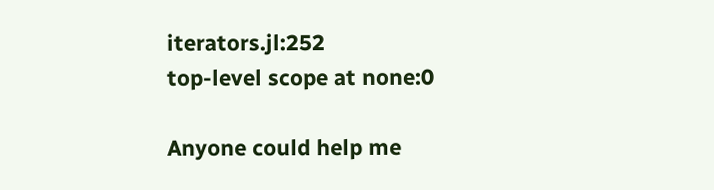iterators.jl:252
top-level scope at none:0

Anyone could help me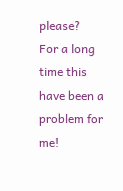please?
For a long time this have been a problem for me!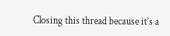Closing this thread because it’s a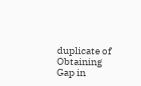duplicate of Obtaining Gap in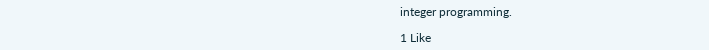integer programming.

1 Like